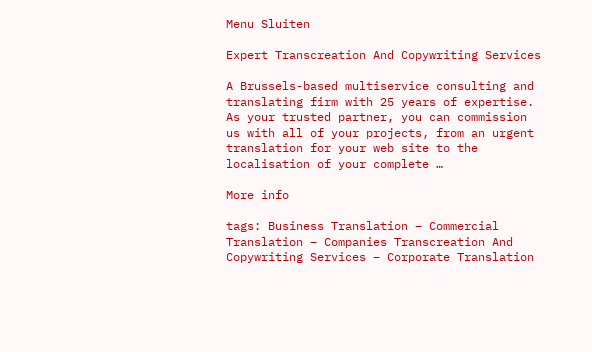Menu Sluiten

Expert Transcreation And Copywriting Services

A Brussels-based multiservice consulting and translating firm with 25 years of expertise. As your trusted partner, you can commission us with all of your projects, from an urgent translation for your web site to the localisation of your complete …

More info

tags: Business Translation – Commercial Translation – Companies Transcreation And Copywriting Services – Corporate Translation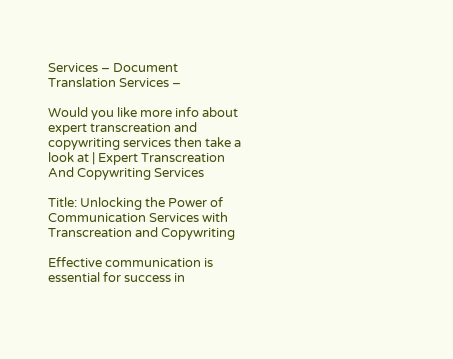Services – Document Translation Services –

Would you like more info about expert transcreation and copywriting services then take a look at | Expert Transcreation And Copywriting Services

Title: Unlocking the Power of Communication Services with Transcreation and Copywriting

Effective communication is essential for success in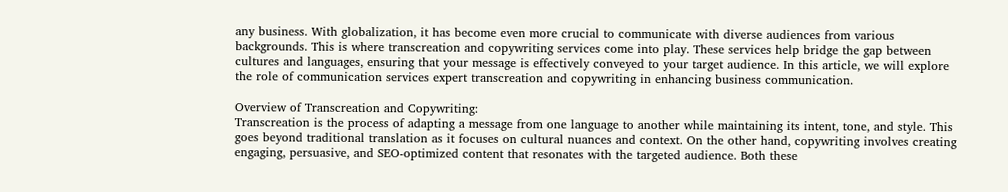any business. With globalization, it has become even more crucial to communicate with diverse audiences from various backgrounds. This is where transcreation and copywriting services come into play. These services help bridge the gap between cultures and languages, ensuring that your message is effectively conveyed to your target audience. In this article, we will explore the role of communication services expert transcreation and copywriting in enhancing business communication.

Overview of Transcreation and Copywriting:
Transcreation is the process of adapting a message from one language to another while maintaining its intent, tone, and style. This goes beyond traditional translation as it focuses on cultural nuances and context. On the other hand, copywriting involves creating engaging, persuasive, and SEO-optimized content that resonates with the targeted audience. Both these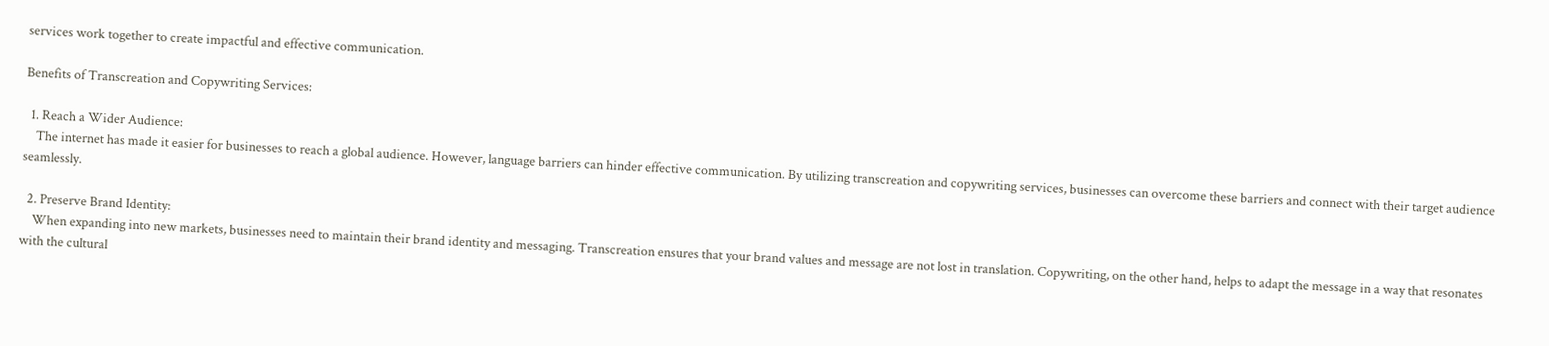services work together to create impactful and effective communication.

Benefits of Transcreation and Copywriting Services:

  1. Reach a Wider Audience:
    The internet has made it easier for businesses to reach a global audience. However, language barriers can hinder effective communication. By utilizing transcreation and copywriting services, businesses can overcome these barriers and connect with their target audience seamlessly.

  2. Preserve Brand Identity:
    When expanding into new markets, businesses need to maintain their brand identity and messaging. Transcreation ensures that your brand values and message are not lost in translation. Copywriting, on the other hand, helps to adapt the message in a way that resonates with the cultural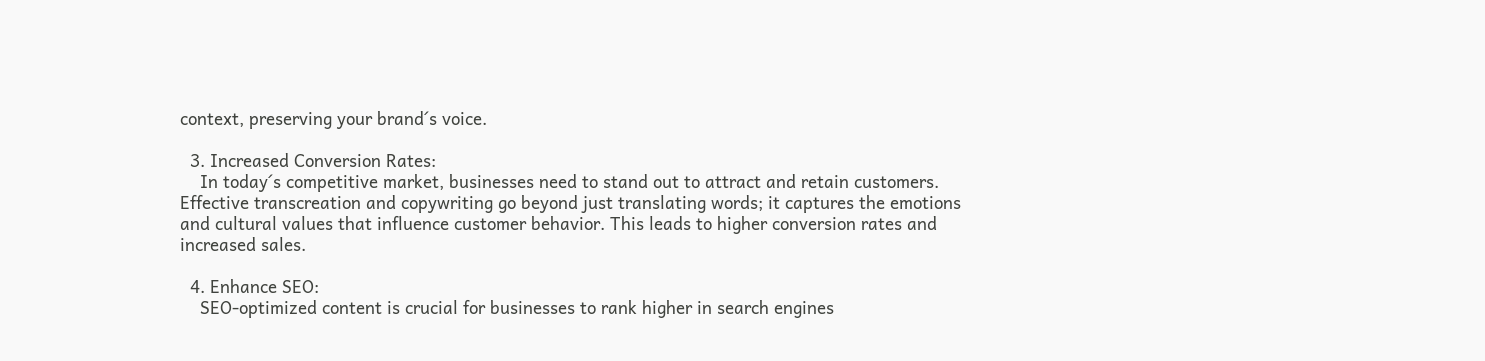context, preserving your brand´s voice.

  3. Increased Conversion Rates:
    In today´s competitive market, businesses need to stand out to attract and retain customers. Effective transcreation and copywriting go beyond just translating words; it captures the emotions and cultural values that influence customer behavior. This leads to higher conversion rates and increased sales.

  4. Enhance SEO:
    SEO-optimized content is crucial for businesses to rank higher in search engines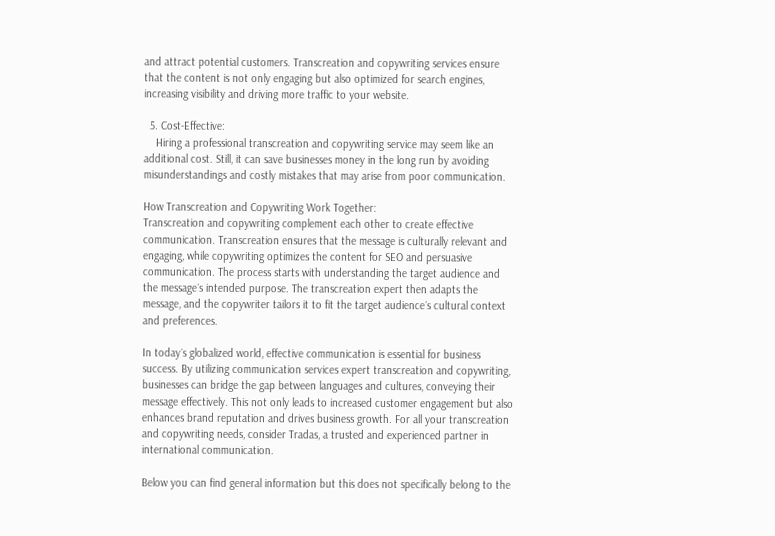and attract potential customers. Transcreation and copywriting services ensure that the content is not only engaging but also optimized for search engines, increasing visibility and driving more traffic to your website.

  5. Cost-Effective:
    Hiring a professional transcreation and copywriting service may seem like an additional cost. Still, it can save businesses money in the long run by avoiding misunderstandings and costly mistakes that may arise from poor communication.

How Transcreation and Copywriting Work Together:
Transcreation and copywriting complement each other to create effective communication. Transcreation ensures that the message is culturally relevant and engaging, while copywriting optimizes the content for SEO and persuasive communication. The process starts with understanding the target audience and the message´s intended purpose. The transcreation expert then adapts the message, and the copywriter tailors it to fit the target audience´s cultural context and preferences.

In today´s globalized world, effective communication is essential for business success. By utilizing communication services expert transcreation and copywriting, businesses can bridge the gap between languages and cultures, conveying their message effectively. This not only leads to increased customer engagement but also enhances brand reputation and drives business growth. For all your transcreation and copywriting needs, consider Tradas, a trusted and experienced partner in international communication.

Below you can find general information but this does not specifically belong to the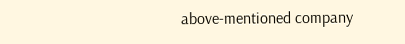above-mentioned company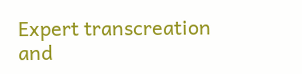Expert transcreation and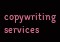copywriting services